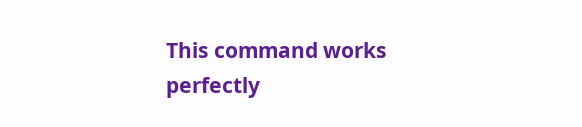This command works perfectly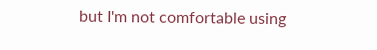but I'm not comfortable using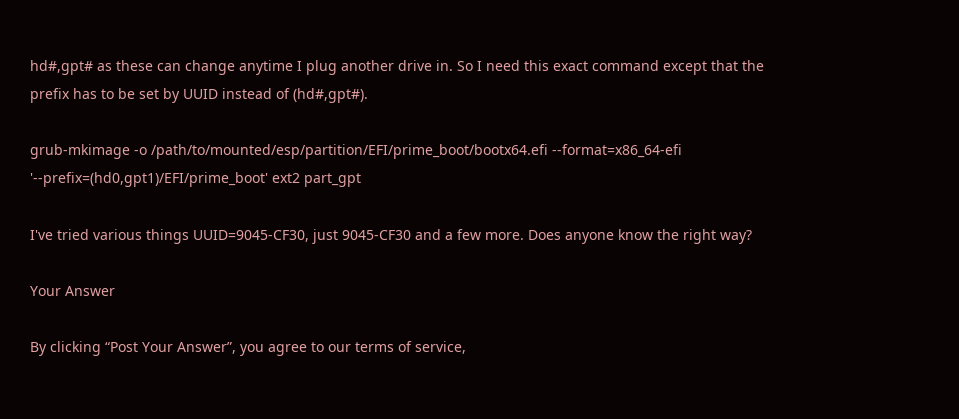hd#,gpt# as these can change anytime I plug another drive in. So I need this exact command except that the prefix has to be set by UUID instead of (hd#,gpt#).

grub-mkimage -o /path/to/mounted/esp/partition/EFI/prime_boot/bootx64.efi --format=x86_64-efi '--prefix=(hd0,gpt1)/EFI/prime_boot' ext2 part_gpt

I've tried various things UUID=9045-CF30, just 9045-CF30 and a few more. Does anyone know the right way?

Your Answer

By clicking “Post Your Answer”, you agree to our terms of service,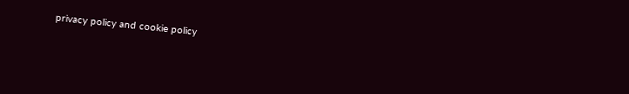privacy policy and cookie policy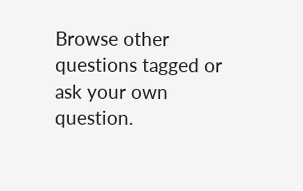Browse other questions tagged or ask your own question.